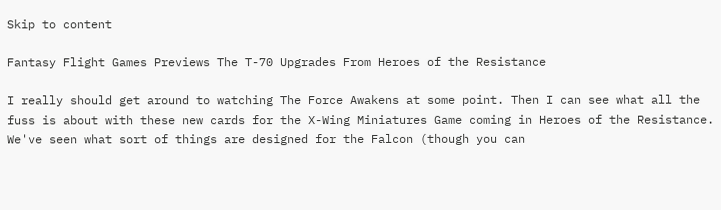Skip to content

Fantasy Flight Games Previews The T-70 Upgrades From Heroes of the Resistance

I really should get around to watching The Force Awakens at some point. Then I can see what all the fuss is about with these new cards for the X-Wing Miniatures Game coming in Heroes of the Resistance. We've seen what sort of things are designed for the Falcon (though you can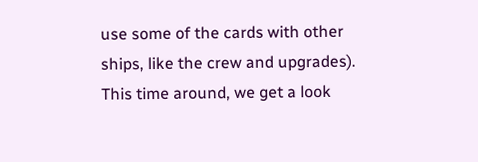use some of the cards with other ships, like the crew and upgrades). This time around, we get a look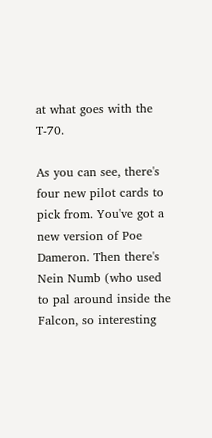at what goes with the T-70.

As you can see, there's four new pilot cards to pick from. You've got a new version of Poe Dameron. Then there's Nein Numb (who used to pal around inside the Falcon, so interesting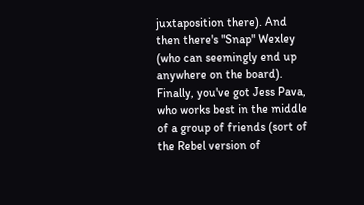juxtaposition there). And then there's "Snap" Wexley (who can seemingly end up anywhere on the board). Finally, you've got Jess Pava, who works best in the middle of a group of friends (sort of the Rebel version of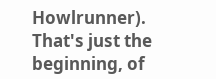Howlrunner). That's just the beginning, of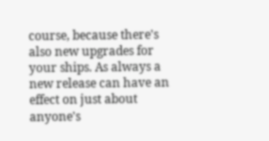course, because there's also new upgrades for your ships. As always a new release can have an effect on just about anyone's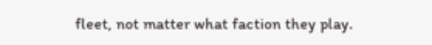fleet, not matter what faction they play.